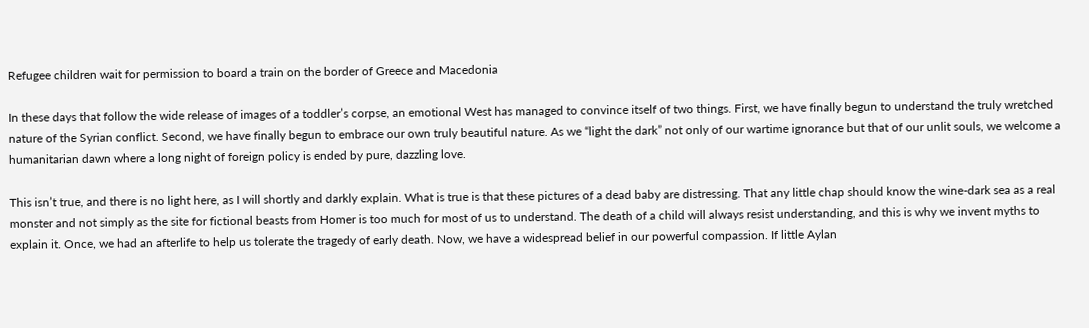Refugee children wait for permission to board a train on the border of Greece and Macedonia

In these days that follow the wide release of images of a toddler’s corpse, an emotional West has managed to convince itself of two things. First, we have finally begun to understand the truly wretched nature of the Syrian conflict. Second, we have finally begun to embrace our own truly beautiful nature. As we “light the dark” not only of our wartime ignorance but that of our unlit souls, we welcome a humanitarian dawn where a long night of foreign policy is ended by pure, dazzling love.

This isn’t true, and there is no light here, as I will shortly and darkly explain. What is true is that these pictures of a dead baby are distressing. That any little chap should know the wine-dark sea as a real monster and not simply as the site for fictional beasts from Homer is too much for most of us to understand. The death of a child will always resist understanding, and this is why we invent myths to explain it. Once, we had an afterlife to help us tolerate the tragedy of early death. Now, we have a widespread belief in our powerful compassion. If little Aylan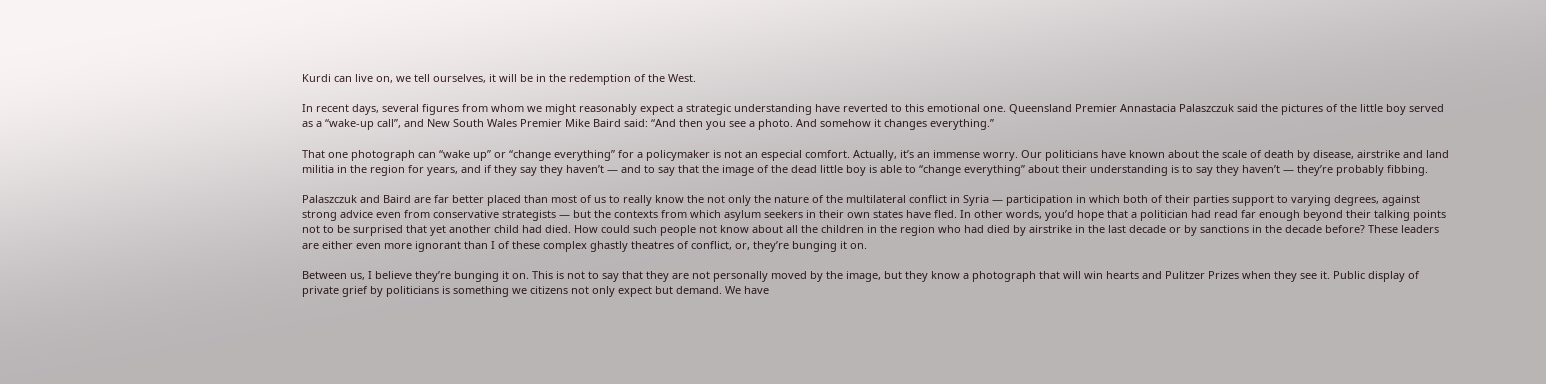Kurdi can live on, we tell ourselves, it will be in the redemption of the West.

In recent days, several figures from whom we might reasonably expect a strategic understanding have reverted to this emotional one. Queensland Premier Annastacia Palaszczuk said the pictures of the little boy served as a “wake-up call”, and New South Wales Premier Mike Baird said: “And then you see a photo. And somehow it changes everything.”

That one photograph can “wake up” or “change everything” for a policymaker is not an especial comfort. Actually, it’s an immense worry. Our politicians have known about the scale of death by disease, airstrike and land militia in the region for years, and if they say they haven’t — and to say that the image of the dead little boy is able to “change everything” about their understanding is to say they haven’t — they’re probably fibbing.

Palaszczuk and Baird are far better placed than most of us to really know the not only the nature of the multilateral conflict in Syria — participation in which both of their parties support to varying degrees, against strong advice even from conservative strategists — but the contexts from which asylum seekers in their own states have fled. In other words, you’d hope that a politician had read far enough beyond their talking points not to be surprised that yet another child had died. How could such people not know about all the children in the region who had died by airstrike in the last decade or by sanctions in the decade before? These leaders are either even more ignorant than I of these complex ghastly theatres of conflict, or, they’re bunging it on.

Between us, I believe they’re bunging it on. This is not to say that they are not personally moved by the image, but they know a photograph that will win hearts and Pulitzer Prizes when they see it. Public display of private grief by politicians is something we citizens not only expect but demand. We have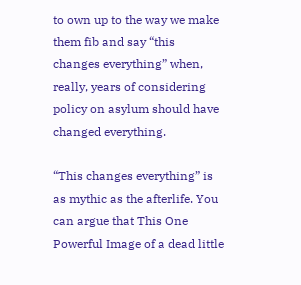to own up to the way we make them fib and say “this changes everything” when, really, years of considering policy on asylum should have changed everything.

“This changes everything” is as mythic as the afterlife. You can argue that This One Powerful Image of a dead little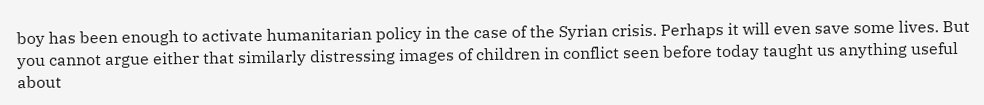boy has been enough to activate humanitarian policy in the case of the Syrian crisis. Perhaps it will even save some lives. But you cannot argue either that similarly distressing images of children in conflict seen before today taught us anything useful about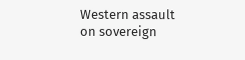Western assault on sovereign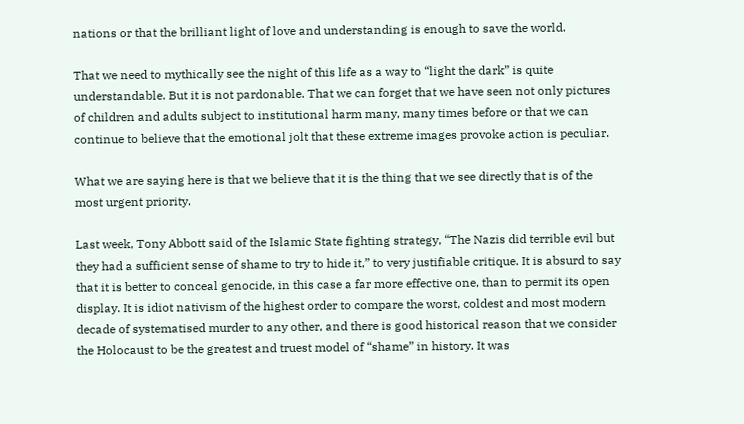nations or that the brilliant light of love and understanding is enough to save the world.

That we need to mythically see the night of this life as a way to “light the dark” is quite understandable. But it is not pardonable. That we can forget that we have seen not only pictures of children and adults subject to institutional harm many, many times before or that we can continue to believe that the emotional jolt that these extreme images provoke action is peculiar.

What we are saying here is that we believe that it is the thing that we see directly that is of the most urgent priority.

Last week, Tony Abbott said of the Islamic State fighting strategy, “The Nazis did terrible evil but they had a sufficient sense of shame to try to hide it,” to very justifiable critique. It is absurd to say that it is better to conceal genocide, in this case a far more effective one, than to permit its open display. It is idiot nativism of the highest order to compare the worst, coldest and most modern decade of systematised murder to any other, and there is good historical reason that we consider the Holocaust to be the greatest and truest model of “shame” in history. It was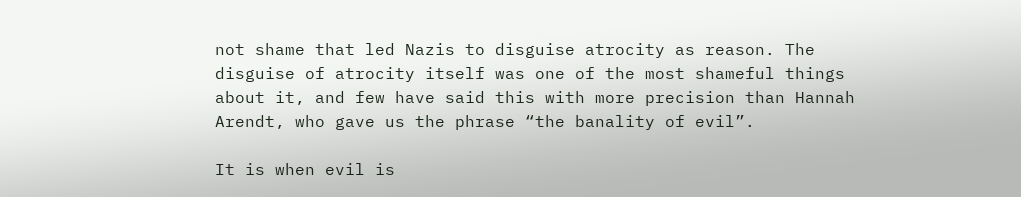not shame that led Nazis to disguise atrocity as reason. The disguise of atrocity itself was one of the most shameful things about it, and few have said this with more precision than Hannah Arendt, who gave us the phrase “the banality of evil”.

It is when evil is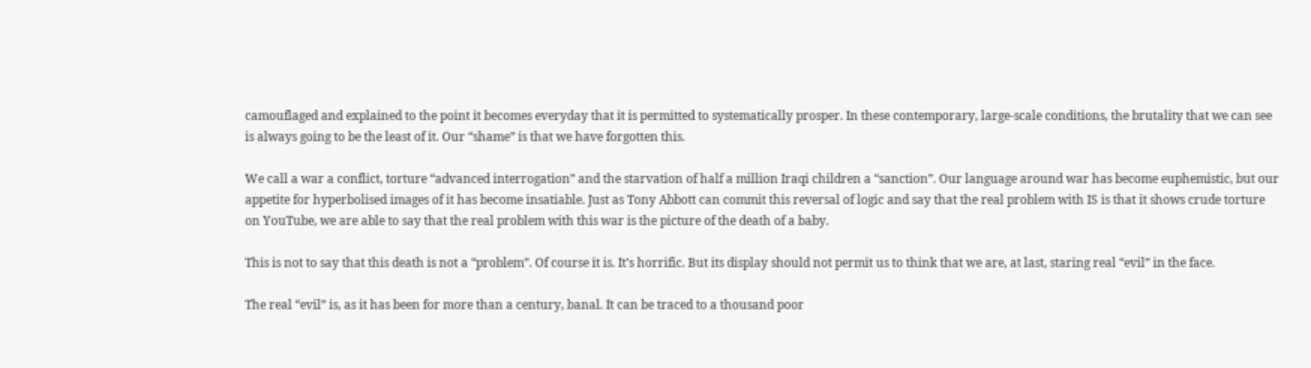camouflaged and explained to the point it becomes everyday that it is permitted to systematically prosper. In these contemporary, large-scale conditions, the brutality that we can see is always going to be the least of it. Our “shame” is that we have forgotten this.

We call a war a conflict, torture “advanced interrogation” and the starvation of half a million Iraqi children a “sanction”. Our language around war has become euphemistic, but our appetite for hyperbolised images of it has become insatiable. Just as Tony Abbott can commit this reversal of logic and say that the real problem with IS is that it shows crude torture on YouTube, we are able to say that the real problem with this war is the picture of the death of a baby.

This is not to say that this death is not a “problem”. Of course it is. It’s horrific. But its display should not permit us to think that we are, at last, staring real “evil” in the face.

The real “evil” is, as it has been for more than a century, banal. It can be traced to a thousand poor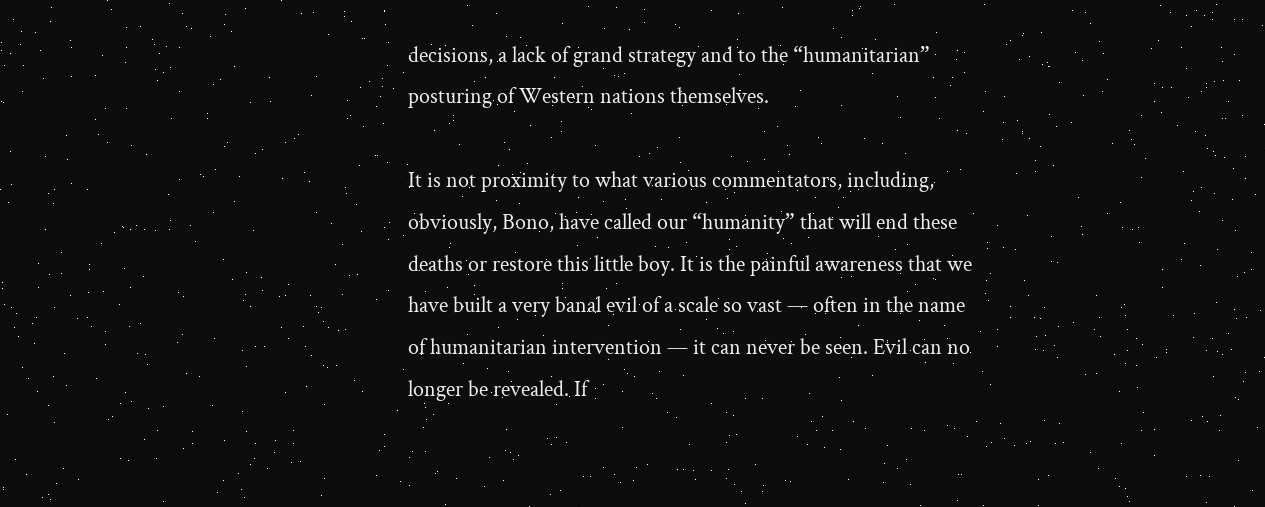decisions, a lack of grand strategy and to the “humanitarian” posturing of Western nations themselves.

It is not proximity to what various commentators, including, obviously, Bono, have called our “humanity” that will end these deaths or restore this little boy. It is the painful awareness that we have built a very banal evil of a scale so vast — often in the name of humanitarian intervention — it can never be seen. Evil can no longer be revealed. If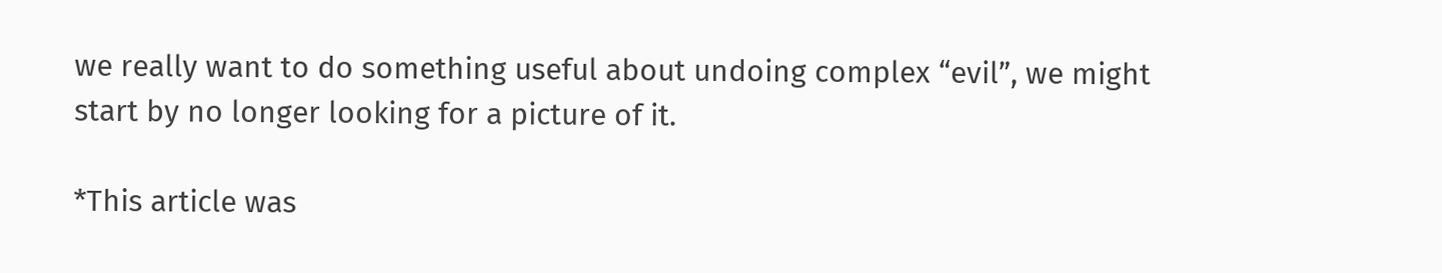we really want to do something useful about undoing complex “evil”, we might start by no longer looking for a picture of it.

*This article was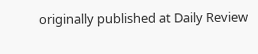originally published at Daily Review